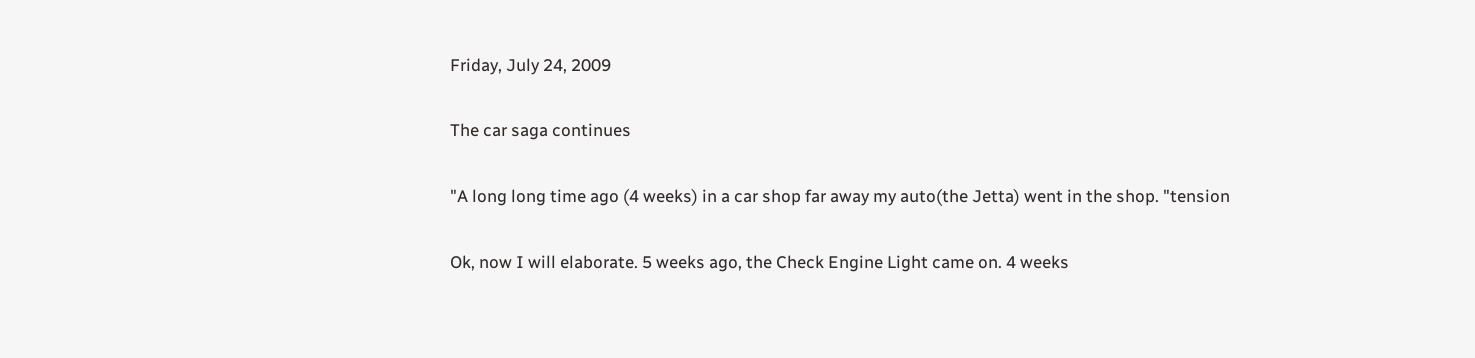Friday, July 24, 2009

The car saga continues

"A long long time ago (4 weeks) in a car shop far away my auto(the Jetta) went in the shop. "tension

Ok, now I will elaborate. 5 weeks ago, the Check Engine Light came on. 4 weeks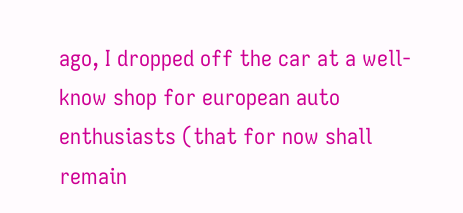ago, I dropped off the car at a well-know shop for european auto enthusiasts (that for now shall remain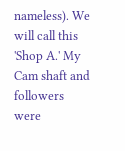nameless). We will call this 'Shop A.' My Cam shaft and followers were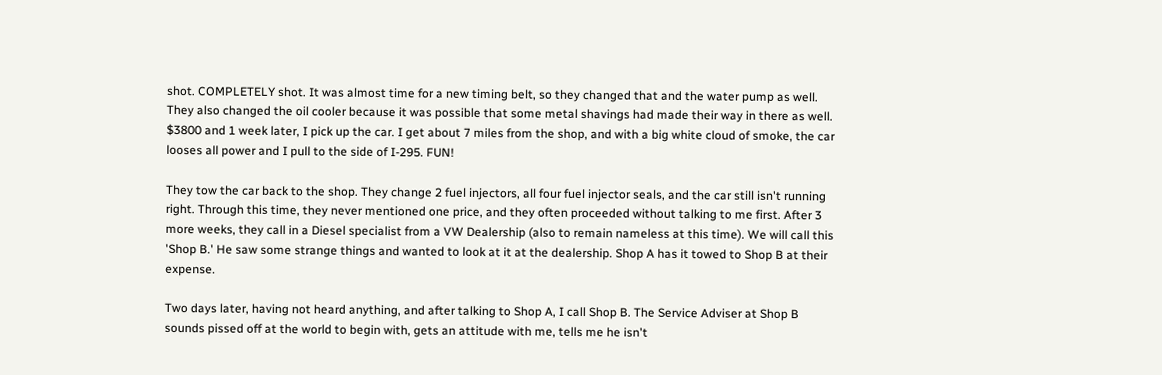shot. COMPLETELY shot. It was almost time for a new timing belt, so they changed that and the water pump as well. They also changed the oil cooler because it was possible that some metal shavings had made their way in there as well. $3800 and 1 week later, I pick up the car. I get about 7 miles from the shop, and with a big white cloud of smoke, the car looses all power and I pull to the side of I-295. FUN!

They tow the car back to the shop. They change 2 fuel injectors, all four fuel injector seals, and the car still isn't running right. Through this time, they never mentioned one price, and they often proceeded without talking to me first. After 3 more weeks, they call in a Diesel specialist from a VW Dealership (also to remain nameless at this time). We will call this 'Shop B.' He saw some strange things and wanted to look at it at the dealership. Shop A has it towed to Shop B at their expense.

Two days later, having not heard anything, and after talking to Shop A, I call Shop B. The Service Adviser at Shop B sounds pissed off at the world to begin with, gets an attitude with me, tells me he isn't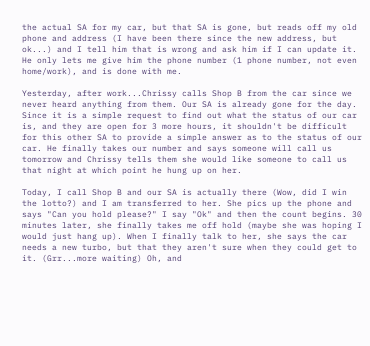the actual SA for my car, but that SA is gone, but reads off my old phone and address (I have been there since the new address, but ok...) and I tell him that is wrong and ask him if I can update it. He only lets me give him the phone number (1 phone number, not even home/work), and is done with me.

Yesterday, after work...Chrissy calls Shop B from the car since we never heard anything from them. Our SA is already gone for the day. Since it is a simple request to find out what the status of our car is, and they are open for 3 more hours, it shouldn't be difficult for this other SA to provide a simple answer as to the status of our car. He finally takes our number and says someone will call us tomorrow and Chrissy tells them she would like someone to call us that night at which point he hung up on her.

Today, I call Shop B and our SA is actually there (Wow, did I win the lotto?) and I am transferred to her. She pics up the phone and says "Can you hold please?" I say "Ok" and then the count begins. 30 minutes later, she finally takes me off hold (maybe she was hoping I would just hang up). When I finally talk to her, she says the car needs a new turbo, but that they aren't sure when they could get to it. (Grr...more waiting) Oh, and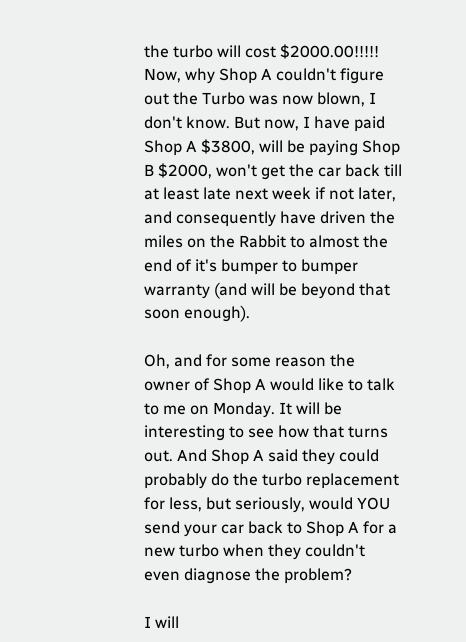the turbo will cost $2000.00!!!!! Now, why Shop A couldn't figure out the Turbo was now blown, I don't know. But now, I have paid Shop A $3800, will be paying Shop B $2000, won't get the car back till at least late next week if not later, and consequently have driven the miles on the Rabbit to almost the end of it's bumper to bumper warranty (and will be beyond that soon enough).

Oh, and for some reason the owner of Shop A would like to talk to me on Monday. It will be interesting to see how that turns out. And Shop A said they could probably do the turbo replacement for less, but seriously, would YOU send your car back to Shop A for a new turbo when they couldn't even diagnose the problem?

I will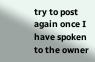try to post again once I have spoken to the owner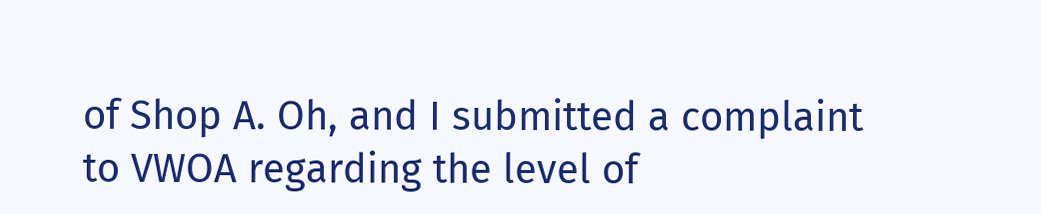of Shop A. Oh, and I submitted a complaint to VWOA regarding the level of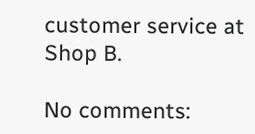customer service at Shop B.

No comments: